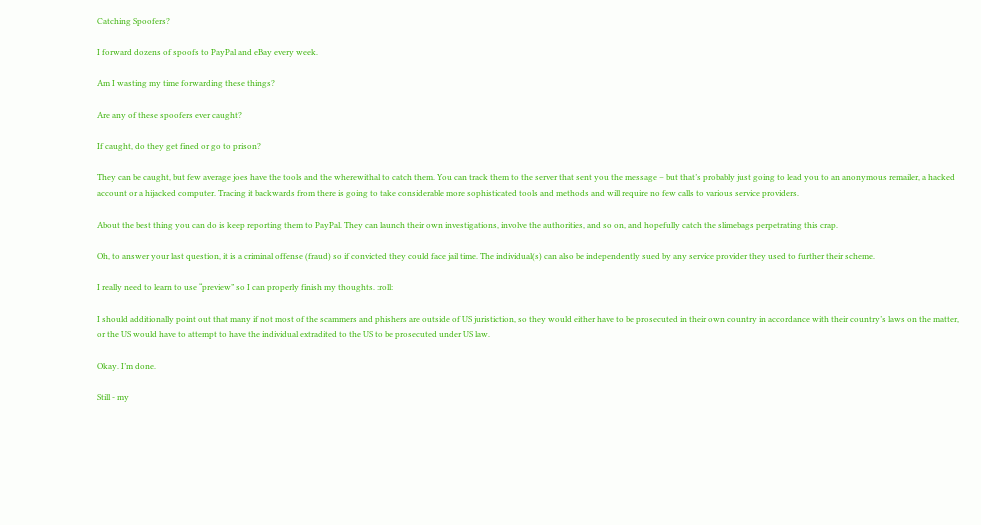Catching Spoofers?

I forward dozens of spoofs to PayPal and eBay every week.

Am I wasting my time forwarding these things?

Are any of these spoofers ever caught?

If caught, do they get fined or go to prison?

They can be caught, but few average joes have the tools and the wherewithal to catch them. You can track them to the server that sent you the message – but that’s probably just going to lead you to an anonymous remailer, a hacked account or a hijacked computer. Tracing it backwards from there is going to take considerable more sophisticated tools and methods and will require no few calls to various service providers.

About the best thing you can do is keep reporting them to PayPal. They can launch their own investigations, involve the authorities, and so on, and hopefully catch the slimebags perpetrating this crap.

Oh, to answer your last question, it is a criminal offense (fraud) so if convicted they could face jail time. The individual(s) can also be independently sued by any service provider they used to further their scheme.

I really need to learn to use “preview” so I can properly finish my thoughts. :roll:

I should additionally point out that many if not most of the scammers and phishers are outside of US juristiction, so they would either have to be prosecuted in their own country in accordance with their country’s laws on the matter, or the US would have to attempt to have the individual extradited to the US to be prosecuted under US law.

Okay. I’m done.

Still - my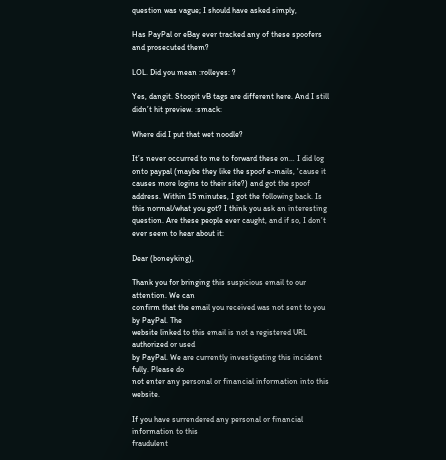question was vague; I should have asked simply,

Has PayPal or eBay ever tracked any of these spoofers and prosecuted them?

LOL. Did you mean :rolleyes: ?

Yes, dangit. Stoopit vB tags are different here. And I still didn’t hit preview. :smack:

Where did I put that wet noodle?

It’s never occurred to me to forward these on… I did log onto paypal (maybe they like the spoof e-mails, 'cause it causes more logins to their site?) and got the spoof address. Within 15 minutes, I got the following back. Is this normal/what you got? I think you ask an interesting question. Are these people ever caught, and if so, I don’t ever seem to hear about it:

Dear (boneyking),

Thank you for bringing this suspicious email to our attention. We can
confirm that the email you received was not sent to you by PayPal. The
website linked to this email is not a registered URL authorized or used
by PayPal. We are currently investigating this incident fully. Please do
not enter any personal or financial information into this website.

If you have surrendered any personal or financial information to this
fraudulent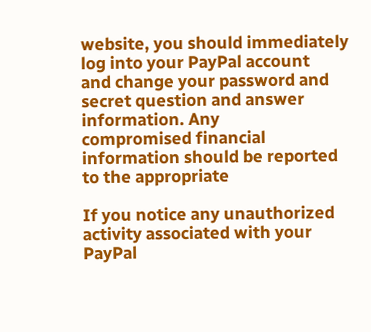website, you should immediately log into your PayPal account
and change your password and secret question and answer information. Any
compromised financial information should be reported to the appropriate

If you notice any unauthorized activity associated with your PayPal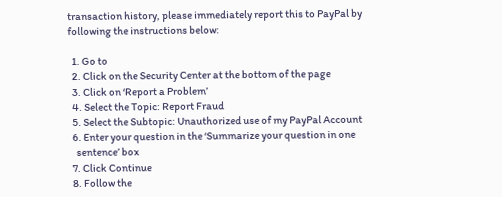transaction history, please immediately report this to PayPal by
following the instructions below:

  1. Go to
  2. Click on the Security Center at the bottom of the page
  3. Click on ‘Report a Problem’
  4. Select the Topic: Report Fraud
  5. Select the Subtopic: Unauthorized use of my PayPal Account
  6. Enter your question in the ‘Summarize your question in one
    sentence’ box
  7. Click Continue
  8. Follow the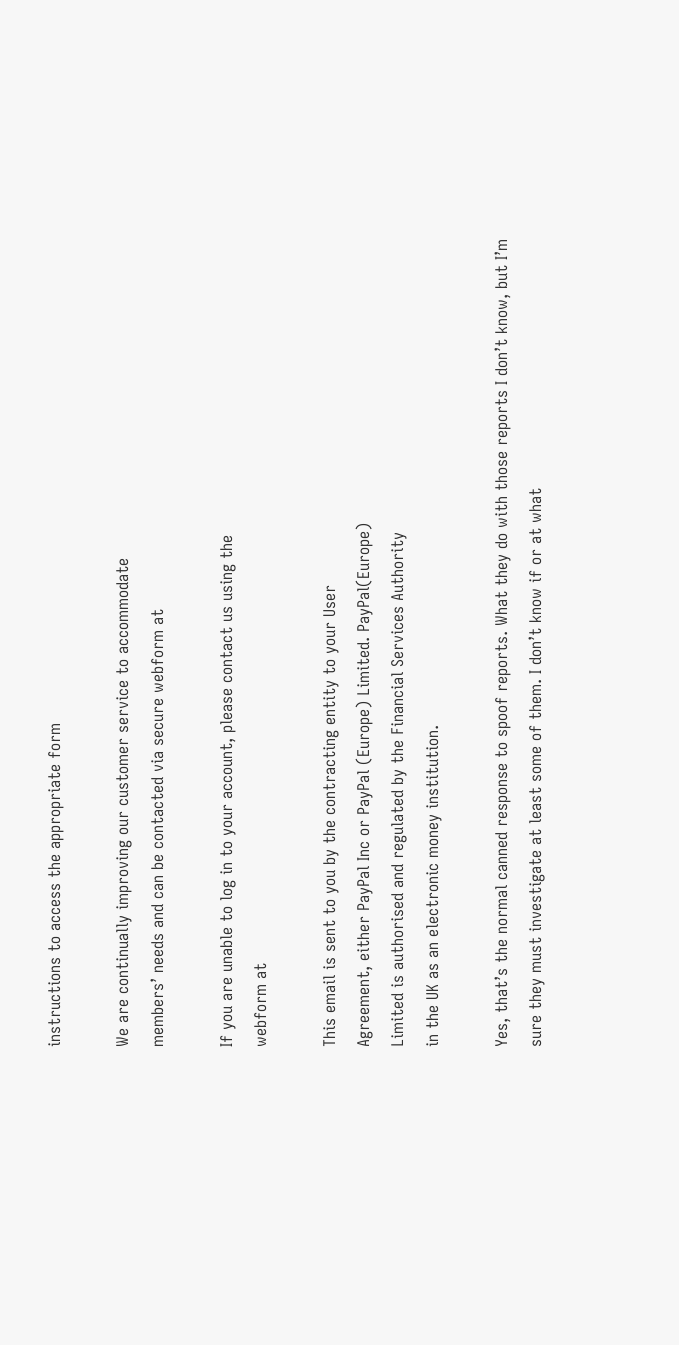instructions to access the appropriate form

We are continually improving our customer service to accommodate
members’ needs and can be contacted via secure webform at

If you are unable to log in to your account, please contact us using the
webform at

This email is sent to you by the contracting entity to your User
Agreement, either PayPal Inc or PayPal (Europe) Limited. PayPal(Europe)
Limited is authorised and regulated by the Financial Services Authority
in the UK as an electronic money institution.

Yes, that’s the normal canned response to spoof reports. What they do with those reports I don’t know, but I’m sure they must investigate at least some of them. I don’t know if or at what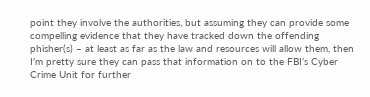point they involve the authorities, but assuming they can provide some compelling evidence that they have tracked down the offending phisher(s) – at least as far as the law and resources will allow them, then I’m pretty sure they can pass that information on to the FBI’s Cyber Crime Unit for further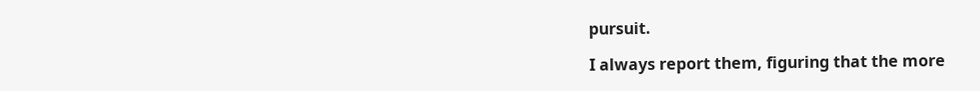pursuit.

I always report them, figuring that the more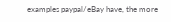examples paypal/eBay have, the more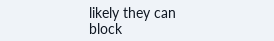likely they can block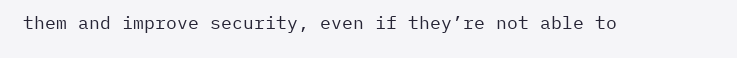them and improve security, even if they’re not able to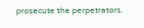prosecute the perpetrators.